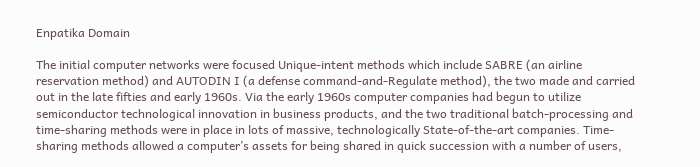Enpatika Domain

The initial computer networks were focused Unique-intent methods which include SABRE (an airline reservation method) and AUTODIN I (a defense command-and-Regulate method), the two made and carried out in the late fifties and early 1960s. Via the early 1960s computer companies had begun to utilize semiconductor technological innovation in business products, and the two traditional batch-processing and time-sharing methods were in place in lots of massive, technologically State-of-the-art companies. Time-sharing methods allowed a computer’s assets for being shared in quick succession with a number of users,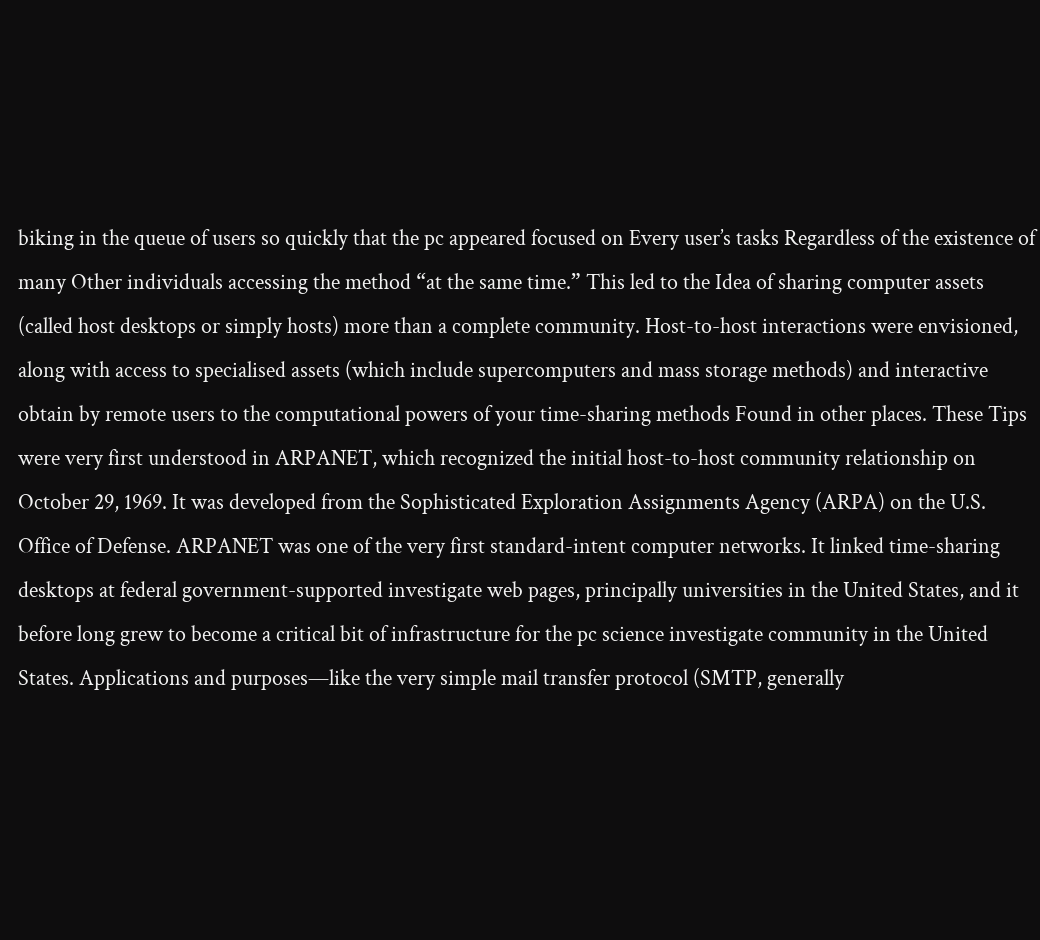biking in the queue of users so quickly that the pc appeared focused on Every user’s tasks Regardless of the existence of many Other individuals accessing the method “at the same time.” This led to the Idea of sharing computer assets (called host desktops or simply hosts) more than a complete community. Host-to-host interactions were envisioned, along with access to specialised assets (which include supercomputers and mass storage methods) and interactive obtain by remote users to the computational powers of your time-sharing methods Found in other places. These Tips were very first understood in ARPANET, which recognized the initial host-to-host community relationship on October 29, 1969. It was developed from the Sophisticated Exploration Assignments Agency (ARPA) on the U.S. Office of Defense. ARPANET was one of the very first standard-intent computer networks. It linked time-sharing desktops at federal government-supported investigate web pages, principally universities in the United States, and it before long grew to become a critical bit of infrastructure for the pc science investigate community in the United States. Applications and purposes—like the very simple mail transfer protocol (SMTP, generally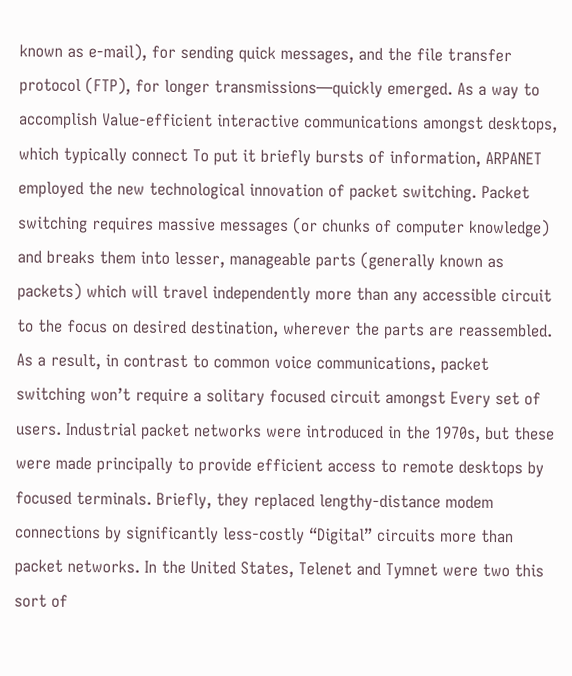known as e-mail), for sending quick messages, and the file transfer protocol (FTP), for longer transmissions—quickly emerged. As a way to accomplish Value-efficient interactive communications amongst desktops, which typically connect To put it briefly bursts of information, ARPANET employed the new technological innovation of packet switching. Packet switching requires massive messages (or chunks of computer knowledge) and breaks them into lesser, manageable parts (generally known as packets) which will travel independently more than any accessible circuit to the focus on desired destination, wherever the parts are reassembled. As a result, in contrast to common voice communications, packet switching won’t require a solitary focused circuit amongst Every set of users. Industrial packet networks were introduced in the 1970s, but these were made principally to provide efficient access to remote desktops by focused terminals. Briefly, they replaced lengthy-distance modem connections by significantly less-costly “Digital” circuits more than packet networks. In the United States, Telenet and Tymnet were two this sort of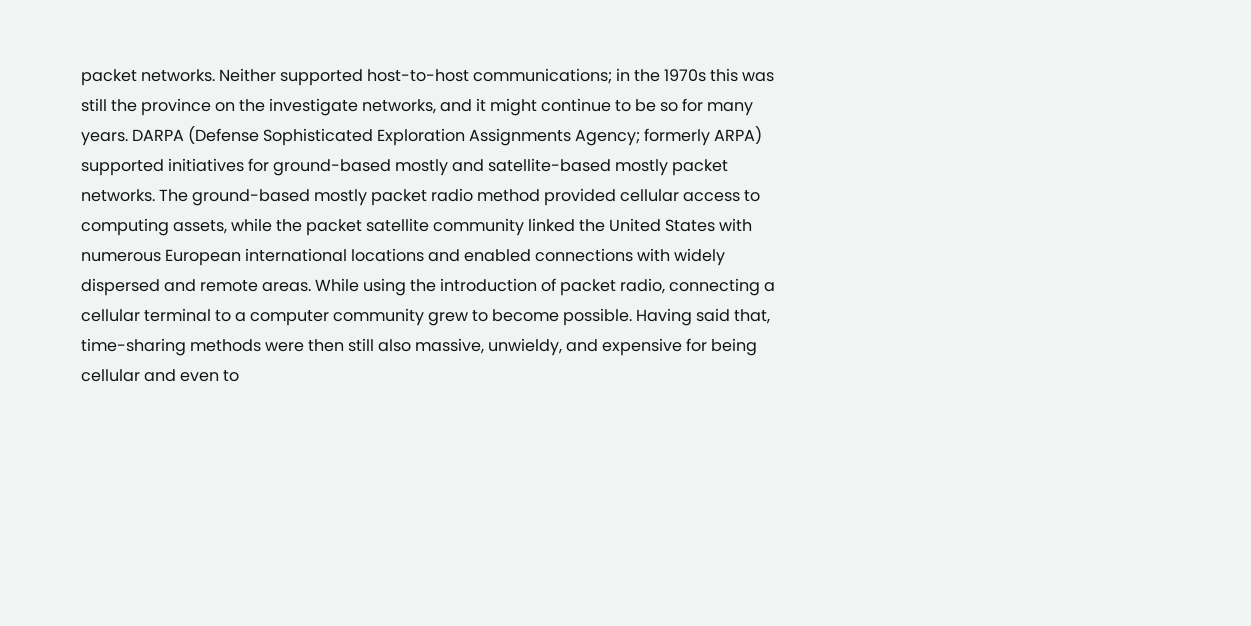packet networks. Neither supported host-to-host communications; in the 1970s this was still the province on the investigate networks, and it might continue to be so for many years. DARPA (Defense Sophisticated Exploration Assignments Agency; formerly ARPA) supported initiatives for ground-based mostly and satellite-based mostly packet networks. The ground-based mostly packet radio method provided cellular access to computing assets, while the packet satellite community linked the United States with numerous European international locations and enabled connections with widely dispersed and remote areas. While using the introduction of packet radio, connecting a cellular terminal to a computer community grew to become possible. Having said that, time-sharing methods were then still also massive, unwieldy, and expensive for being cellular and even to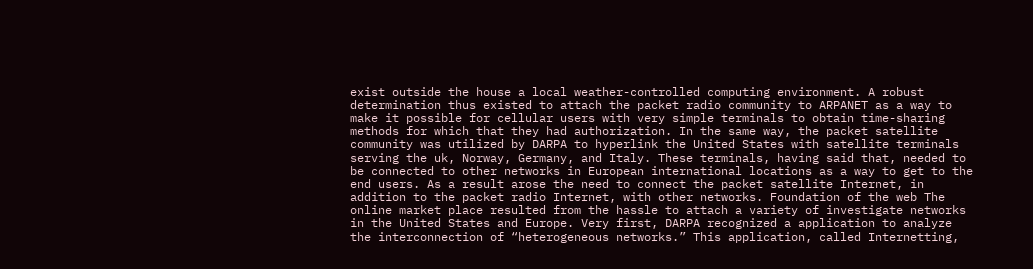exist outside the house a local weather-controlled computing environment. A robust determination thus existed to attach the packet radio community to ARPANET as a way to make it possible for cellular users with very simple terminals to obtain time-sharing methods for which that they had authorization. In the same way, the packet satellite community was utilized by DARPA to hyperlink the United States with satellite terminals serving the uk, Norway, Germany, and Italy. These terminals, having said that, needed to be connected to other networks in European international locations as a way to get to the end users. As a result arose the need to connect the packet satellite Internet, in addition to the packet radio Internet, with other networks. Foundation of the web The online market place resulted from the hassle to attach a variety of investigate networks in the United States and Europe. Very first, DARPA recognized a application to analyze the interconnection of “heterogeneous networks.” This application, called Internetting,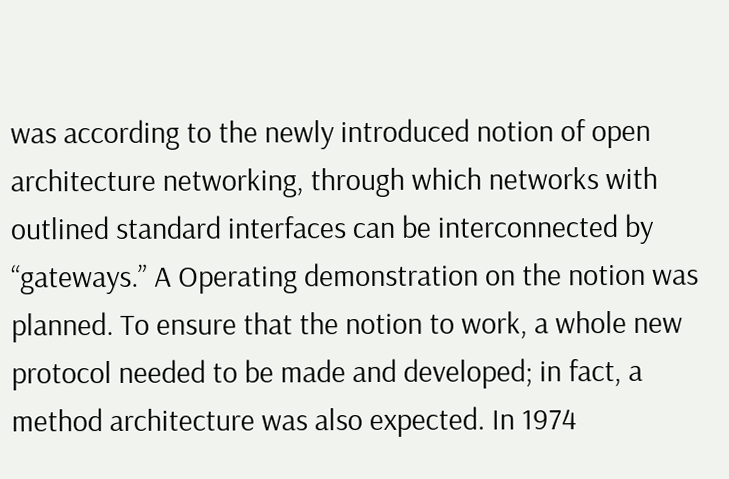was according to the newly introduced notion of open architecture networking, through which networks with outlined standard interfaces can be interconnected by “gateways.” A Operating demonstration on the notion was planned. To ensure that the notion to work, a whole new protocol needed to be made and developed; in fact, a method architecture was also expected. In 1974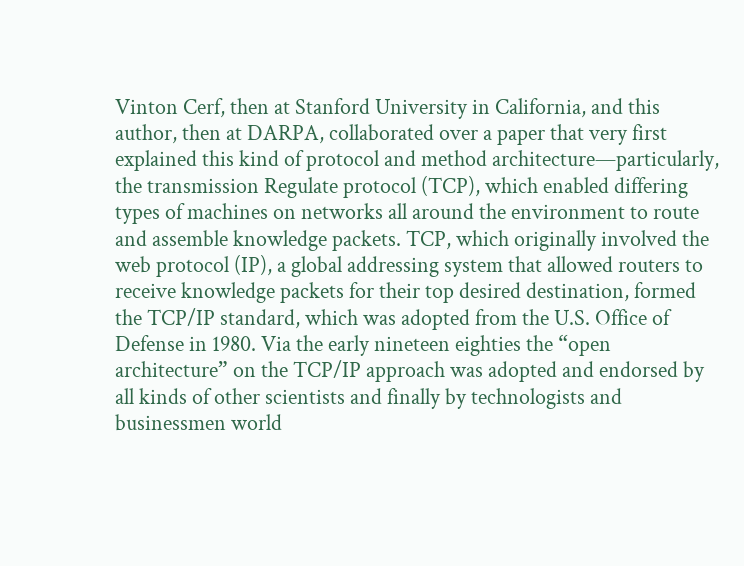Vinton Cerf, then at Stanford University in California, and this author, then at DARPA, collaborated over a paper that very first explained this kind of protocol and method architecture—particularly, the transmission Regulate protocol (TCP), which enabled differing types of machines on networks all around the environment to route and assemble knowledge packets. TCP, which originally involved the web protocol (IP), a global addressing system that allowed routers to receive knowledge packets for their top desired destination, formed the TCP/IP standard, which was adopted from the U.S. Office of Defense in 1980. Via the early nineteen eighties the “open architecture” on the TCP/IP approach was adopted and endorsed by all kinds of other scientists and finally by technologists and businessmen world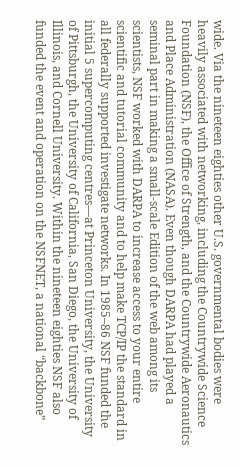wide. Via the nineteen eighties other U.S. governmental bodies were heavily associated with networking, including the Countrywide Science Foundation (NSF), the Office of Strength, and the Countrywide Aeronautics and Place Administration (NASA). Even though DARPA had played a seminal part in making a small-scale Edition of the web among its scientists, NSF worked with DARPA to increase access to your entire scientific and tutorial community and to help make TCP/IP the standard in all federally supported investigate networks. In 1985–86 NSF funded the initial 5 supercomputing centres—at Princeton University, the University of Pittsburgh, the University of California, San Diego, the University of Illinois, and Cornell University. Within the nineteen eighties NSF also funded the event and operation on the NSFNET, a national “backbone”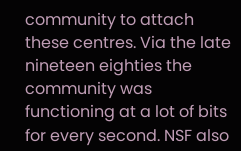community to attach these centres. Via the late nineteen eighties the community was functioning at a lot of bits for every second. NSF also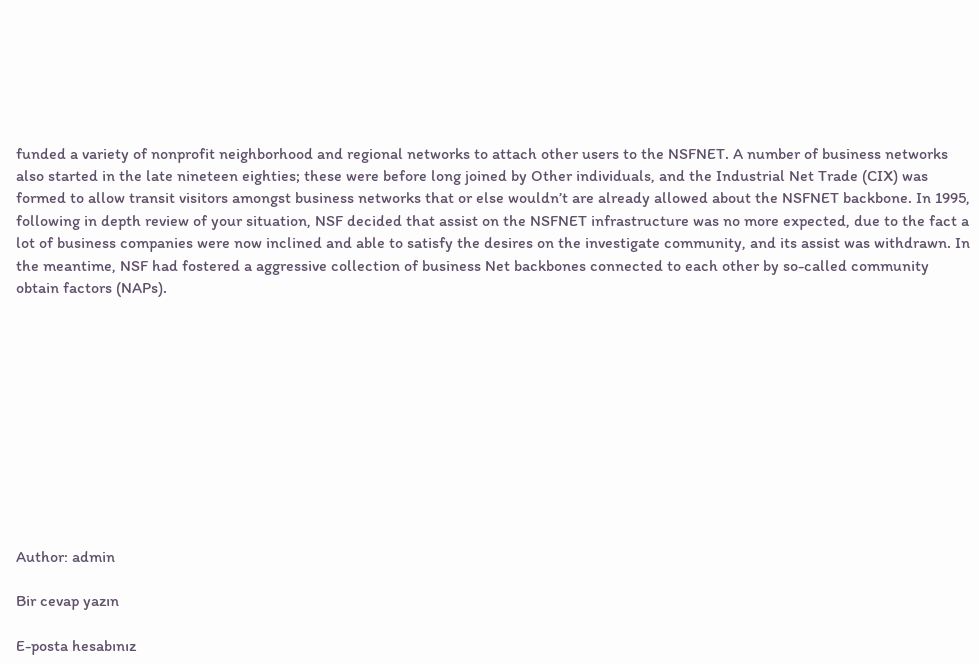funded a variety of nonprofit neighborhood and regional networks to attach other users to the NSFNET. A number of business networks also started in the late nineteen eighties; these were before long joined by Other individuals, and the Industrial Net Trade (CIX) was formed to allow transit visitors amongst business networks that or else wouldn’t are already allowed about the NSFNET backbone. In 1995, following in depth review of your situation, NSF decided that assist on the NSFNET infrastructure was no more expected, due to the fact a lot of business companies were now inclined and able to satisfy the desires on the investigate community, and its assist was withdrawn. In the meantime, NSF had fostered a aggressive collection of business Net backbones connected to each other by so-called community obtain factors (NAPs).











Author: admin

Bir cevap yazın

E-posta hesabınız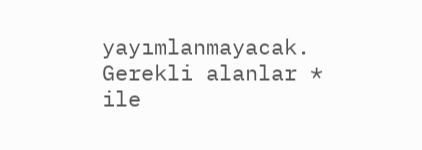yayımlanmayacak. Gerekli alanlar * ile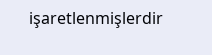işaretlenmişlerdir